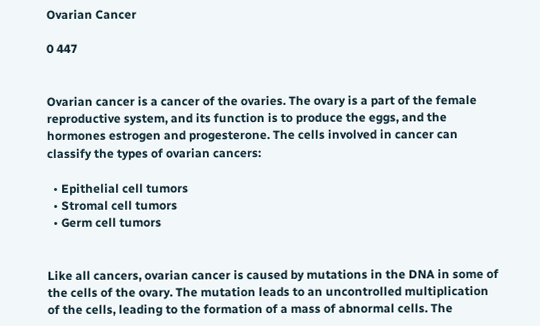Ovarian Cancer

0 447


Ovarian cancer is a cancer of the ovaries. The ovary is a part of the female reproductive system, and its function is to produce the eggs, and the hormones estrogen and progesterone. The cells involved in cancer can classify the types of ovarian cancers:

  • Epithelial cell tumors
  • Stromal cell tumors
  • Germ cell tumors


Like all cancers, ovarian cancer is caused by mutations in the DNA in some of the cells of the ovary. The mutation leads to an uncontrolled multiplication of the cells, leading to the formation of a mass of abnormal cells. The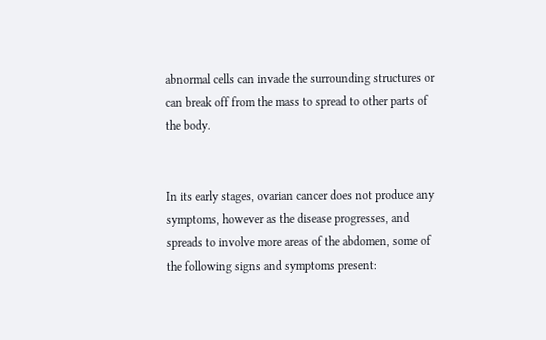abnormal cells can invade the surrounding structures or can break off from the mass to spread to other parts of the body.


In its early stages, ovarian cancer does not produce any symptoms, however as the disease progresses, and spreads to involve more areas of the abdomen, some of the following signs and symptoms present: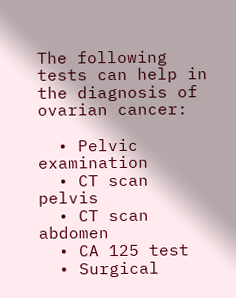The following tests can help in the diagnosis of ovarian cancer:

  • Pelvic examination
  • CT scan pelvis
  • CT scan abdomen
  • CA 125 test
  • Surgical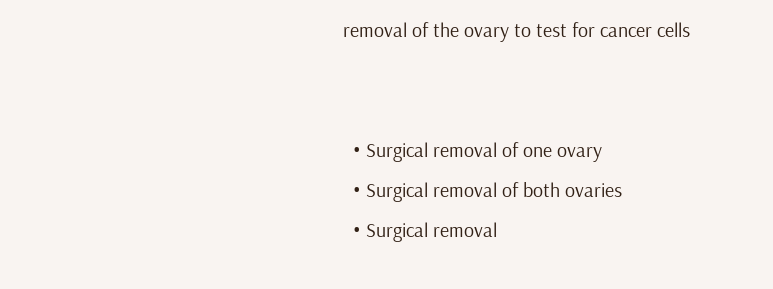removal of the ovary to test for cancer cells


  • Surgical removal of one ovary
  • Surgical removal of both ovaries
  • Surgical removal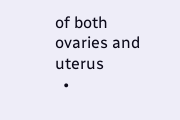of both ovaries and uterus
  •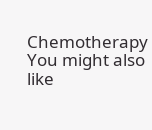Chemotherapy
You might also like